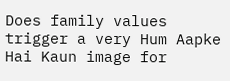Does family values trigger a very Hum Aapke Hai Kaun image for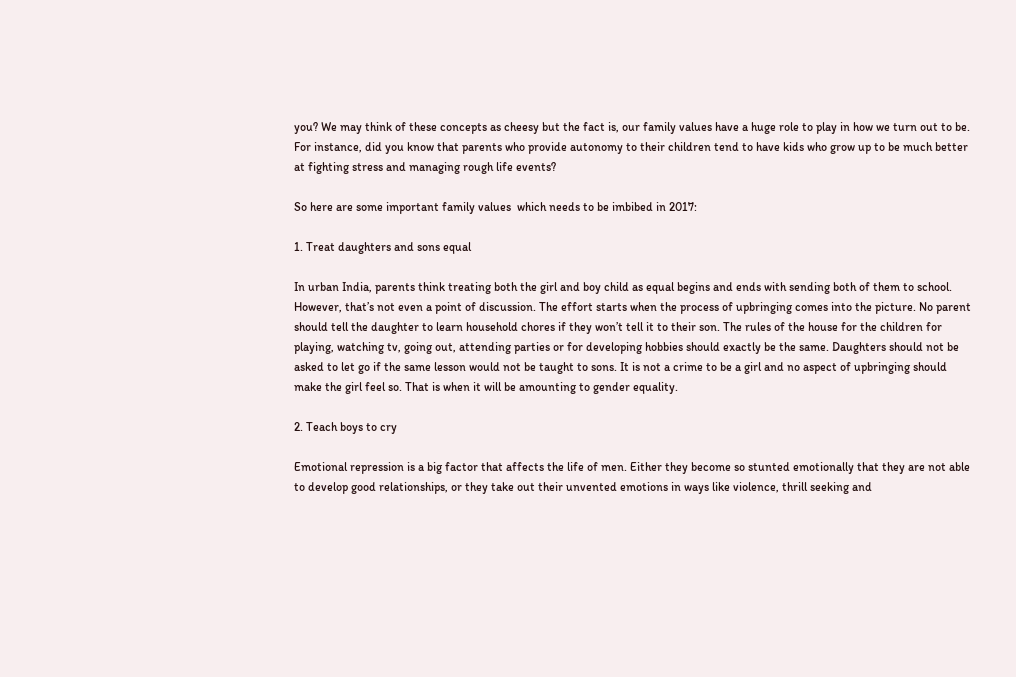you? We may think of these concepts as cheesy but the fact is, our family values have a huge role to play in how we turn out to be. For instance, did you know that parents who provide autonomy to their children tend to have kids who grow up to be much better at fighting stress and managing rough life events?

So here are some important family values  which needs to be imbibed in 2017:

1. Treat daughters and sons equal

In urban India, parents think treating both the girl and boy child as equal begins and ends with sending both of them to school. However, that’s not even a point of discussion. The effort starts when the process of upbringing comes into the picture. No parent should tell the daughter to learn household chores if they won’t tell it to their son. The rules of the house for the children for playing, watching tv, going out, attending parties or for developing hobbies should exactly be the same. Daughters should not be asked to let go if the same lesson would not be taught to sons. It is not a crime to be a girl and no aspect of upbringing should make the girl feel so. That is when it will be amounting to gender equality.

2. Teach boys to cry

Emotional repression is a big factor that affects the life of men. Either they become so stunted emotionally that they are not able to develop good relationships, or they take out their unvented emotions in ways like violence, thrill seeking and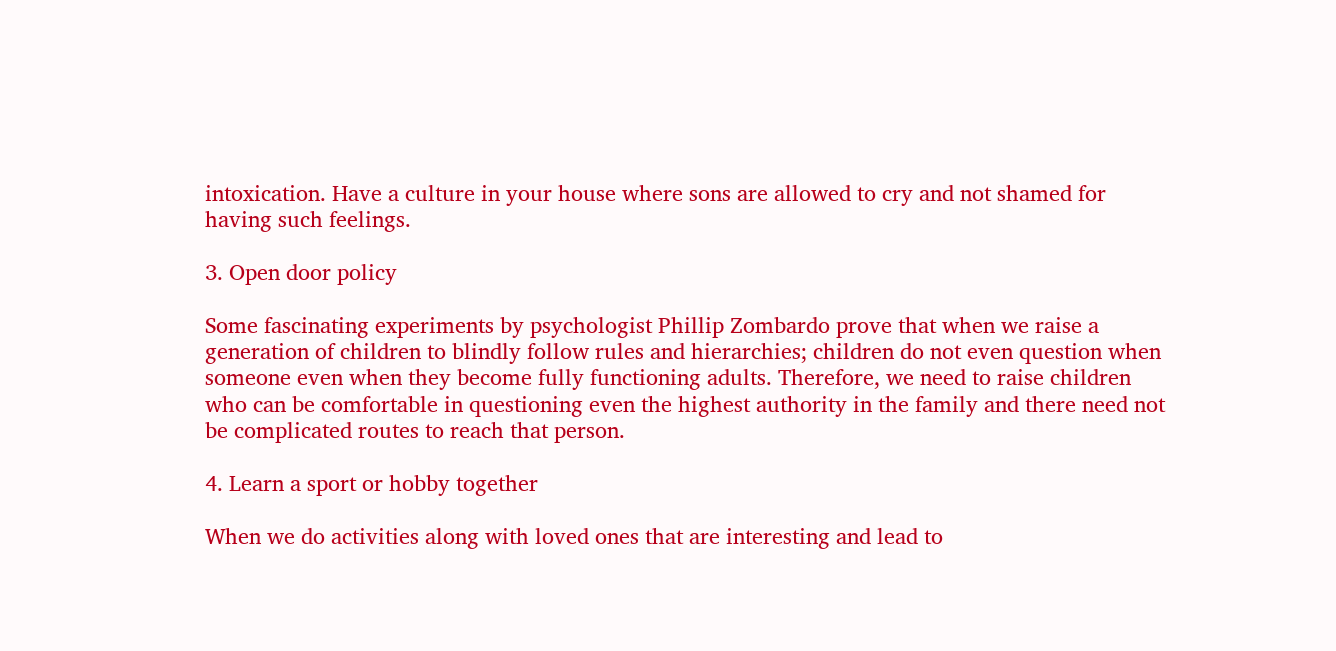intoxication. Have a culture in your house where sons are allowed to cry and not shamed for having such feelings.

3. Open door policy

Some fascinating experiments by psychologist Phillip Zombardo prove that when we raise a generation of children to blindly follow rules and hierarchies; children do not even question when someone even when they become fully functioning adults. Therefore, we need to raise children who can be comfortable in questioning even the highest authority in the family and there need not be complicated routes to reach that person.

4. Learn a sport or hobby together

When we do activities along with loved ones that are interesting and lead to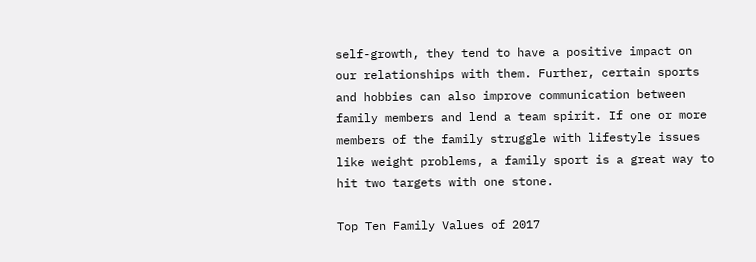self-growth, they tend to have a positive impact on our relationships with them. Further, certain sports and hobbies can also improve communication between family members and lend a team spirit. If one or more members of the family struggle with lifestyle issues like weight problems, a family sport is a great way to hit two targets with one stone.

Top Ten Family Values of 2017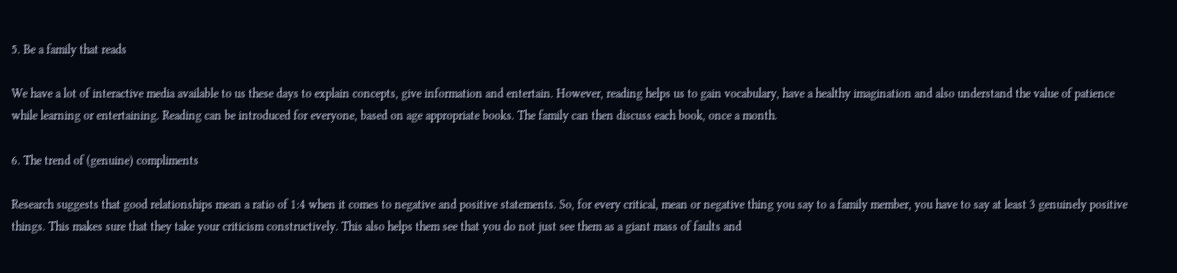5. Be a family that reads

We have a lot of interactive media available to us these days to explain concepts, give information and entertain. However, reading helps us to gain vocabulary, have a healthy imagination and also understand the value of patience while learning or entertaining. Reading can be introduced for everyone, based on age appropriate books. The family can then discuss each book, once a month.

6. The trend of (genuine) compliments

Research suggests that good relationships mean a ratio of 1:4 when it comes to negative and positive statements. So, for every critical, mean or negative thing you say to a family member, you have to say at least 3 genuinely positive things. This makes sure that they take your criticism constructively. This also helps them see that you do not just see them as a giant mass of faults and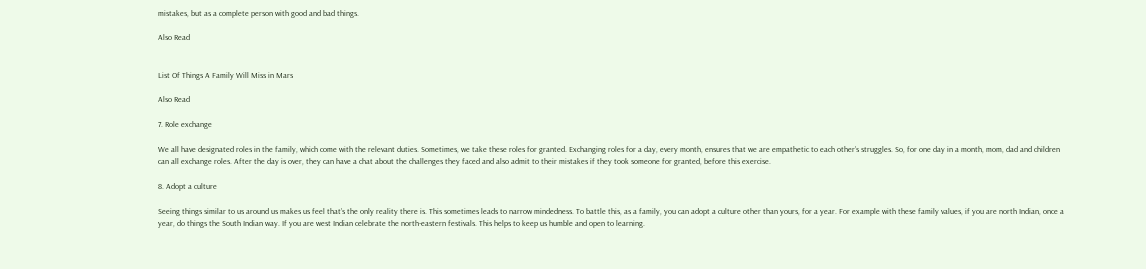mistakes, but as a complete person with good and bad things.

Also Read


List Of Things A Family Will Miss in Mars

Also Read

7. Role exchange

We all have designated roles in the family, which come with the relevant duties. Sometimes, we take these roles for granted. Exchanging roles for a day, every month, ensures that we are empathetic to each other’s struggles. So, for one day in a month, mom, dad and children can all exchange roles. After the day is over, they can have a chat about the challenges they faced and also admit to their mistakes if they took someone for granted, before this exercise.

8. Adopt a culture

Seeing things similar to us around us makes us feel that’s the only reality there is. This sometimes leads to narrow mindedness. To battle this, as a family, you can adopt a culture other than yours, for a year. For example with these family values, if you are north Indian, once a year, do things the South Indian way. If you are west Indian celebrate the north-eastern festivals. This helps to keep us humble and open to learning.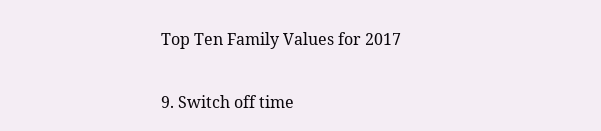Top Ten Family Values for 2017

9. Switch off time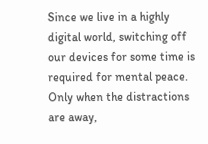Since we live in a highly digital world, switching off our devices for some time is required for mental peace. Only when the distractions are away,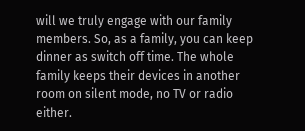will we truly engage with our family members. So, as a family, you can keep dinner as switch off time. The whole family keeps their devices in another room on silent mode, no TV or radio either.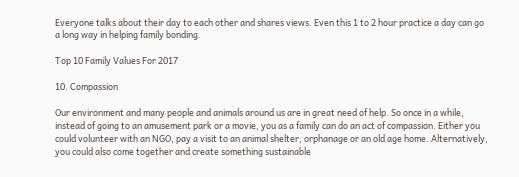Everyone talks about their day to each other and shares views. Even this 1 to 2 hour practice a day can go a long way in helping family bonding.

Top 10 Family Values For 2017

10. Compassion

Our environment and many people and animals around us are in great need of help. So once in a while, instead of going to an amusement park or a movie, you as a family can do an act of compassion. Either you could volunteer with an NGO, pay a visit to an animal shelter, orphanage or an old age home. Alternatively, you could also come together and create something sustainable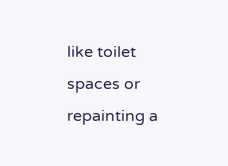like toilet spaces or repainting a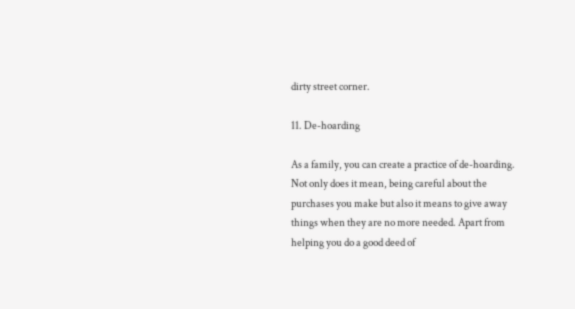dirty street corner.

11. De-hoarding

As a family, you can create a practice of de-hoarding. Not only does it mean, being careful about the purchases you make but also it means to give away things when they are no more needed. Apart from helping you do a good deed of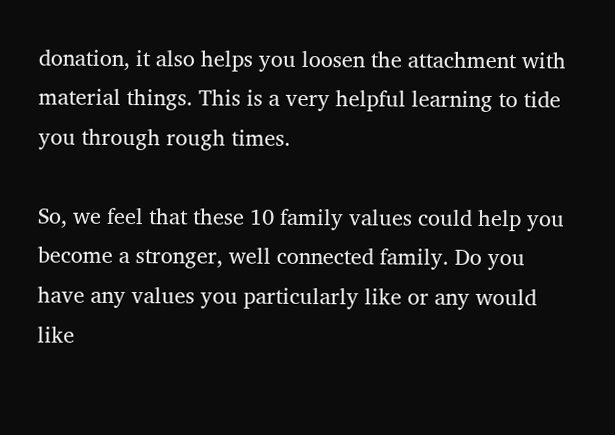donation, it also helps you loosen the attachment with material things. This is a very helpful learning to tide you through rough times.

So, we feel that these 10 family values could help you become a stronger, well connected family. Do you have any values you particularly like or any would like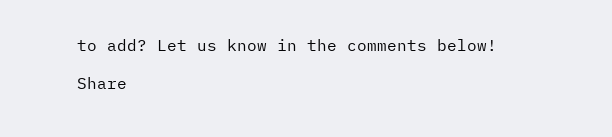to add? Let us know in the comments below!

Share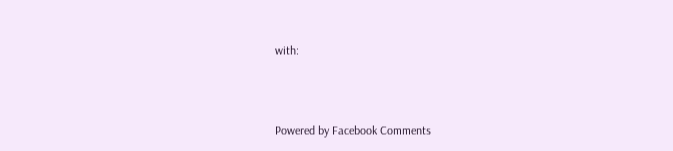with:



Powered by Facebook Comments